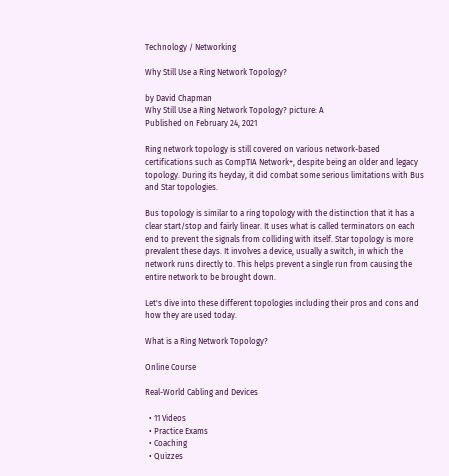Technology / Networking

Why Still Use a Ring Network Topology?

by David Chapman
Why Still Use a Ring Network Topology? picture: A
Published on February 24, 2021

Ring network topology is still covered on various network-based certifications such as CompTIA Network+, despite being an older and legacy topology. During its heyday, it did combat some serious limitations with Bus and Star topologies.

Bus topology is similar to a ring topology with the distinction that it has a clear start/stop and fairly linear. It uses what is called terminators on each end to prevent the signals from colliding with itself. Star topology is more prevalent these days. It involves a device, usually a switch, in which the network runs directly to. This helps prevent a single run from causing the entire network to be brought down.

Let's dive into these different topologies including their pros and cons and how they are used today.

What is a Ring Network Topology?

Online Course

Real-World Cabling and Devices

  • 11 Videos
  • Practice Exams
  • Coaching
  • Quizzes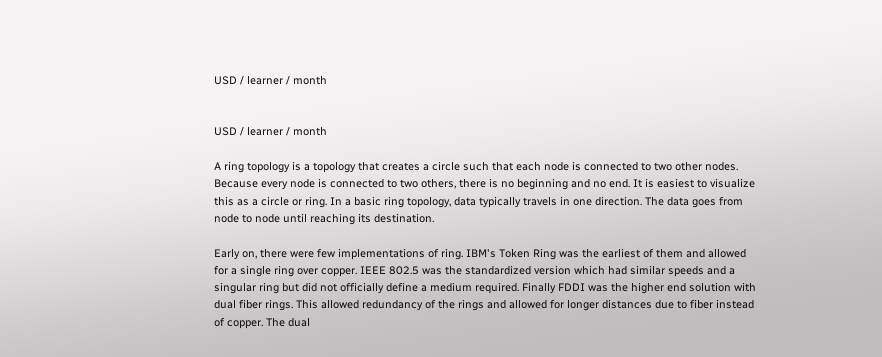USD / learner / month


USD / learner / month

A ring topology is a topology that creates a circle such that each node is connected to two other nodes. Because every node is connected to two others, there is no beginning and no end. It is easiest to visualize this as a circle or ring. In a basic ring topology, data typically travels in one direction. The data goes from node to node until reaching its destination.

Early on, there were few implementations of ring. IBM's Token Ring was the earliest of them and allowed for a single ring over copper. IEEE 802.5 was the standardized version which had similar speeds and a singular ring but did not officially define a medium required. Finally FDDI was the higher end solution with dual fiber rings. This allowed redundancy of the rings and allowed for longer distances due to fiber instead of copper. The dual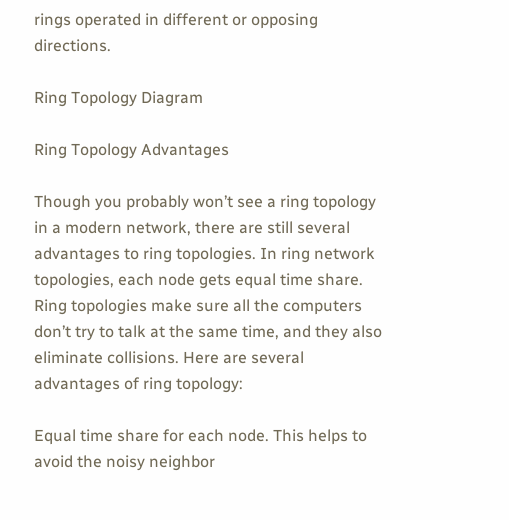rings operated in different or opposing directions.

Ring Topology Diagram

Ring Topology Advantages

Though you probably won’t see a ring topology in a modern network, there are still several advantages to ring topologies. In ring network topologies, each node gets equal time share. Ring topologies make sure all the computers don’t try to talk at the same time, and they also eliminate collisions. Here are several advantages of ring topology:

Equal time share for each node. This helps to avoid the noisy neighbor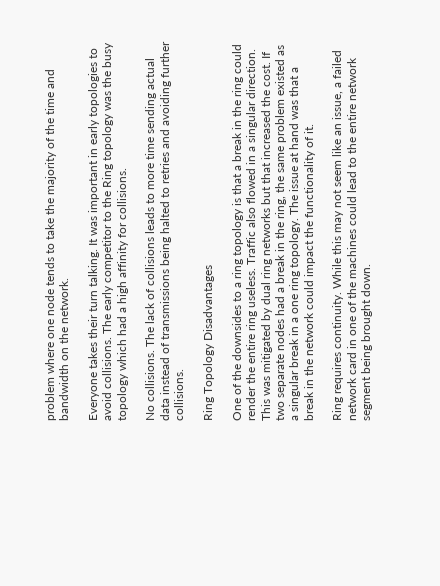problem where one node tends to take the majority of the time and bandwidth on the network.

Everyone takes their turn talking. It was important in early topologies to avoid collisions. The early competitor to the Ring topology was the busy topology which had a high affinity for collisions.

No collisions. The lack of collisions leads to more time sending actual data instead of transmissions being halted to retries and avoiding further collisions.

Ring Topology Disadvantages

One of the downsides to a ring topology is that a break in the ring could render the entire ring useless. Traffic also flowed in a singular direction. This was mitigated by dual ring networks but that increased the cost. If two separate nodes had a break in the ring, the same problem existed as a singular break in a one ring topology. The issue at hand was that a break in the network could impact the functionality of it.

Ring requires continuity. While this may not seem like an issue, a failed network card in one of the machines could lead to the entire network segment being brought down.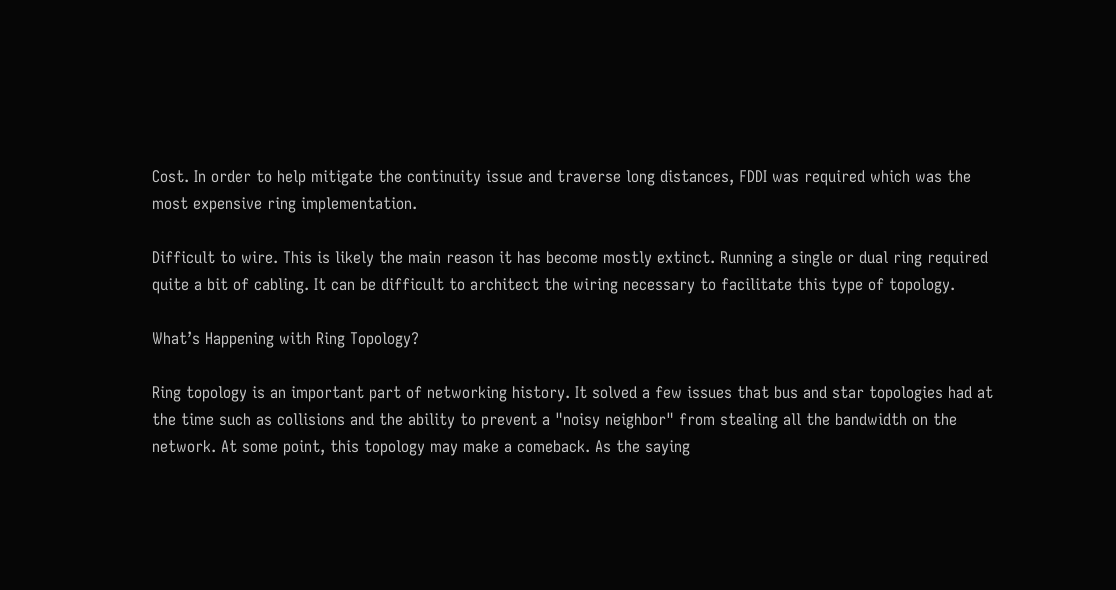Cost. In order to help mitigate the continuity issue and traverse long distances, FDDI was required which was the most expensive ring implementation.

Difficult to wire. This is likely the main reason it has become mostly extinct. Running a single or dual ring required quite a bit of cabling. It can be difficult to architect the wiring necessary to facilitate this type of topology.

What’s Happening with Ring Topology?

Ring topology is an important part of networking history. It solved a few issues that bus and star topologies had at the time such as collisions and the ability to prevent a "noisy neighbor" from stealing all the bandwidth on the network. At some point, this topology may make a comeback. As the saying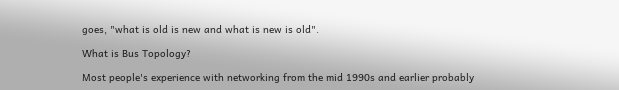goes, "what is old is new and what is new is old".

What is Bus Topology?

Most people's experience with networking from the mid 1990s and earlier probably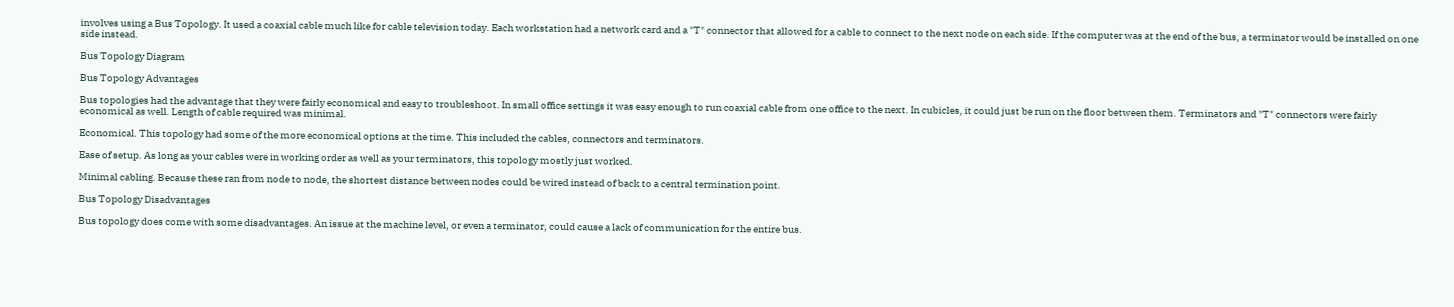involves using a Bus Topology. It used a coaxial cable much like for cable television today. Each workstation had a network card and a "T" connector that allowed for a cable to connect to the next node on each side. If the computer was at the end of the bus, a terminator would be installed on one side instead.

Bus Topology Diagram

Bus Topology Advantages

Bus topologies had the advantage that they were fairly economical and easy to troubleshoot. In small office settings it was easy enough to run coaxial cable from one office to the next. In cubicles, it could just be run on the floor between them. Terminators and "T" connectors were fairly economical as well. Length of cable required was minimal.

Economical. This topology had some of the more economical options at the time. This included the cables, connectors and terminators.

Ease of setup. As long as your cables were in working order as well as your terminators, this topology mostly just worked.

Minimal cabling. Because these ran from node to node, the shortest distance between nodes could be wired instead of back to a central termination point.

Bus Topology Disadvantages

Bus topology does come with some disadvantages. An issue at the machine level, or even a terminator, could cause a lack of communication for the entire bus.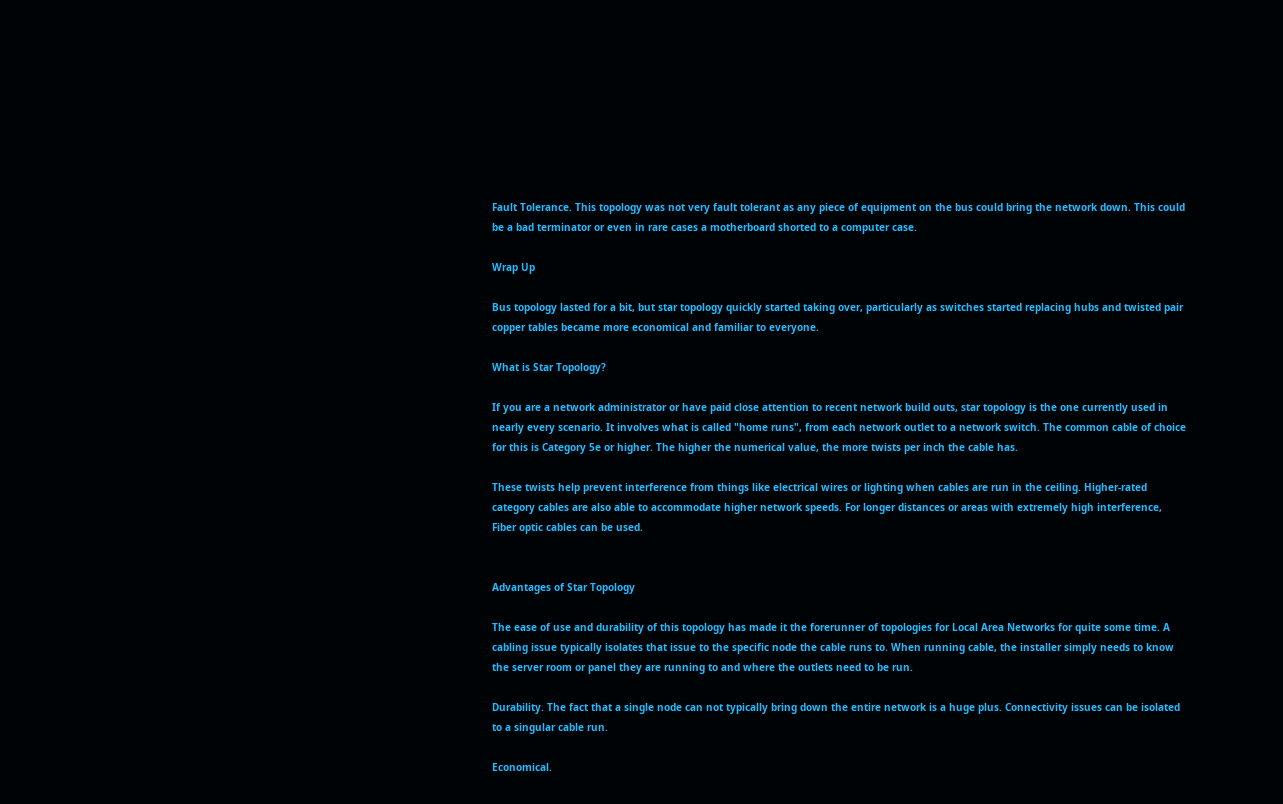Fault Tolerance. This topology was not very fault tolerant as any piece of equipment on the bus could bring the network down. This could be a bad terminator or even in rare cases a motherboard shorted to a computer case.

Wrap Up

Bus topology lasted for a bit, but star topology quickly started taking over, particularly as switches started replacing hubs and twisted pair copper tables became more economical and familiar to everyone.

What is Star Topology?

If you are a network administrator or have paid close attention to recent network build outs, star topology is the one currently used in nearly every scenario. It involves what is called "home runs", from each network outlet to a network switch. The common cable of choice for this is Category 5e or higher. The higher the numerical value, the more twists per inch the cable has.

These twists help prevent interference from things like electrical wires or lighting when cables are run in the ceiling. Higher-rated category cables are also able to accommodate higher network speeds. For longer distances or areas with extremely high interference, Fiber optic cables can be used.


Advantages of Star Topology

The ease of use and durability of this topology has made it the forerunner of topologies for Local Area Networks for quite some time. A cabling issue typically isolates that issue to the specific node the cable runs to. When running cable, the installer simply needs to know the server room or panel they are running to and where the outlets need to be run.

Durability. The fact that a single node can not typically bring down the entire network is a huge plus. Connectivity issues can be isolated to a singular cable run.

Economical.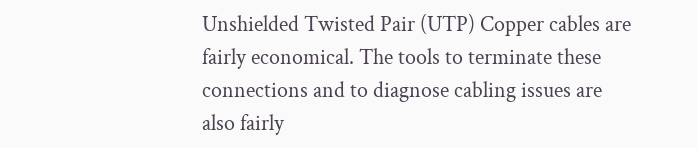Unshielded Twisted Pair (UTP) Copper cables are fairly economical. The tools to terminate these connections and to diagnose cabling issues are also fairly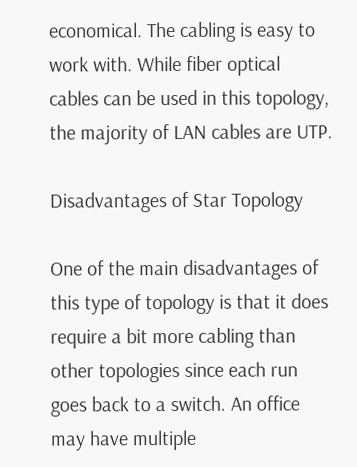economical. The cabling is easy to work with. While fiber optical cables can be used in this topology, the majority of LAN cables are UTP.

Disadvantages of Star Topology

One of the main disadvantages of this type of topology is that it does require a bit more cabling than other topologies since each run goes back to a switch. An office may have multiple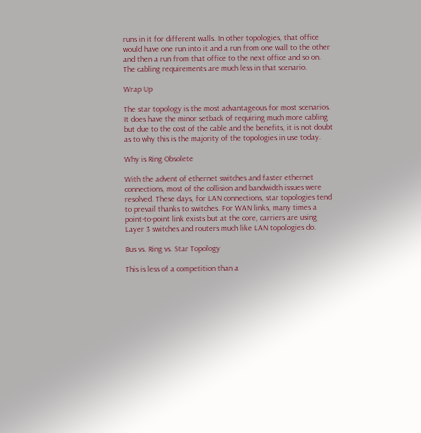runs in it for different walls. In other topologies, that office would have one run into it and a run from one wall to the other and then a run from that office to the next office and so on. The cabling requirements are much less in that scenario.

Wrap Up

The star topology is the most advantageous for most scenarios. It does have the minor setback of requiring much more cabling but due to the cost of the cable and the benefits, it is not doubt as to why this is the majority of the topologies in use today.

Why is Ring Obsolete

With the advent of ethernet switches and faster ethernet connections, most of the collision and bandwidth issues were resolved. These days, for LAN connections, star topologies tend to prevail thanks to switches. For WAN links, many times a point-to-point link exists but at the core, carriers are using Layer 3 switches and routers much like LAN topologies do.

Bus vs. Ring vs. Star Topology

This is less of a competition than a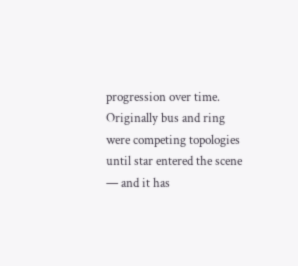progression over time. Originally bus and ring were competing topologies until star entered the scene — and it has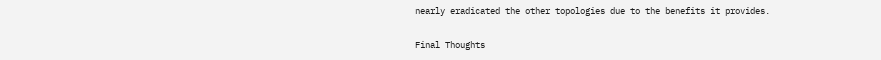nearly eradicated the other topologies due to the benefits it provides.

Final Thoughts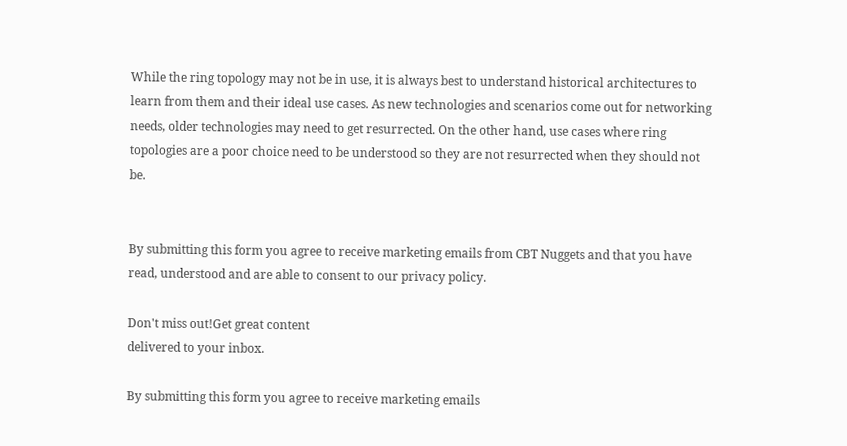While the ring topology may not be in use, it is always best to understand historical architectures to learn from them and their ideal use cases. As new technologies and scenarios come out for networking needs, older technologies may need to get resurrected. On the other hand, use cases where ring topologies are a poor choice need to be understood so they are not resurrected when they should not be.


By submitting this form you agree to receive marketing emails from CBT Nuggets and that you have read, understood and are able to consent to our privacy policy.

Don't miss out!Get great content
delivered to your inbox.

By submitting this form you agree to receive marketing emails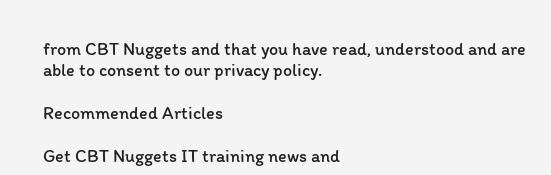from CBT Nuggets and that you have read, understood and are able to consent to our privacy policy.

Recommended Articles

Get CBT Nuggets IT training news and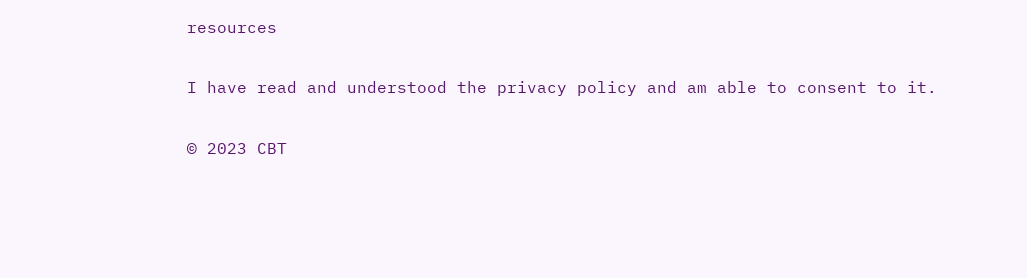resources

I have read and understood the privacy policy and am able to consent to it.

© 2023 CBT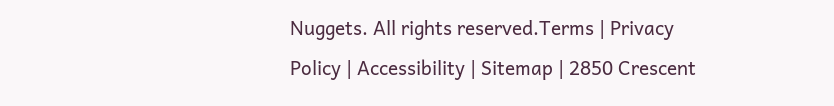Nuggets. All rights reserved.Terms | Privacy Policy | Accessibility | Sitemap | 2850 Crescent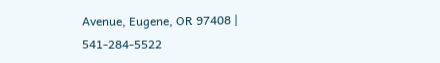Avenue, Eugene, OR 97408 | 541-284-5522